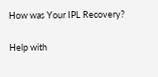How was Your IPL Recovery?

Help with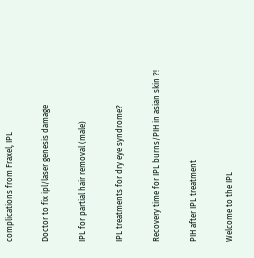complications from Fraxel, IPL

Doctor to fix ipl/laser genesis damage

IPL for partial hair removal (male)

IPL treatments for dry eye syndrome?

Recovery time for IPL burns/PIH in asian skin ?!

PIH after IPL treatment

Welcome to the IPL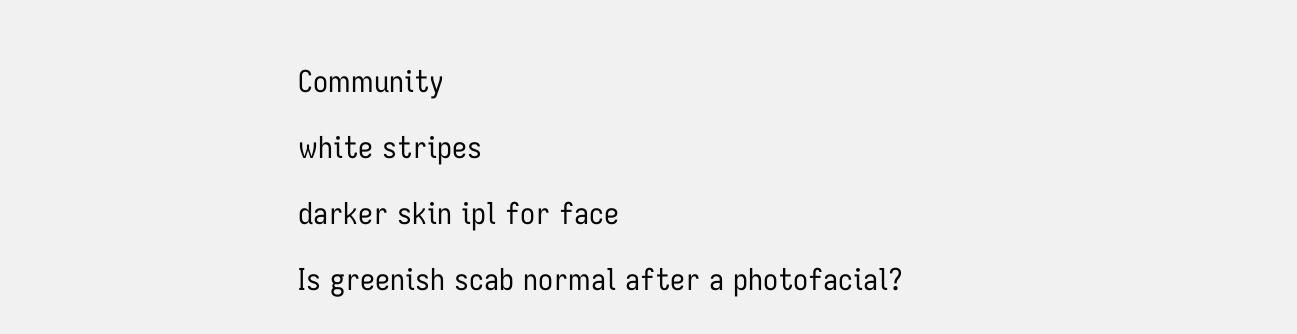Community

white stripes

darker skin ipl for face

Is greenish scab normal after a photofacial?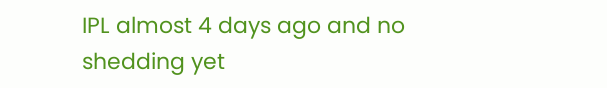IPL almost 4 days ago and no shedding yet